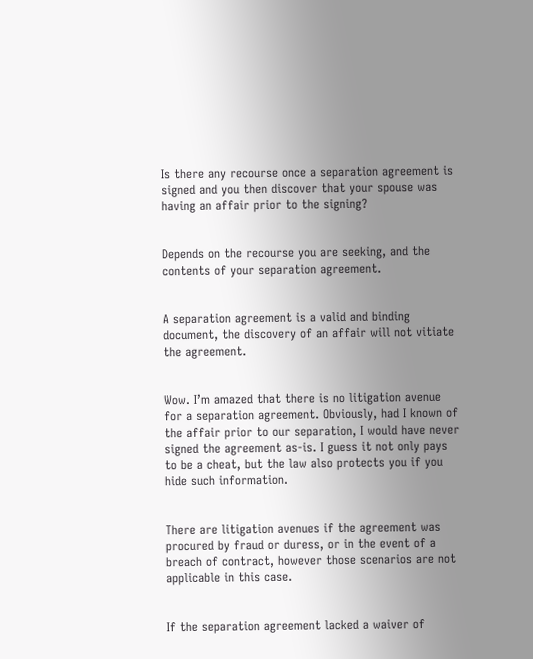Is there any recourse once a separation agreement is signed and you then discover that your spouse was having an affair prior to the signing?


Depends on the recourse you are seeking, and the contents of your separation agreement.


A separation agreement is a valid and binding document, the discovery of an affair will not vitiate the agreement.


Wow. I’m amazed that there is no litigation avenue for a separation agreement. Obviously, had I known of the affair prior to our separation, I would have never signed the agreement as-is. I guess it not only pays to be a cheat, but the law also protects you if you hide such information.


There are litigation avenues if the agreement was procured by fraud or duress, or in the event of a breach of contract, however those scenarios are not applicable in this case.


If the separation agreement lacked a waiver of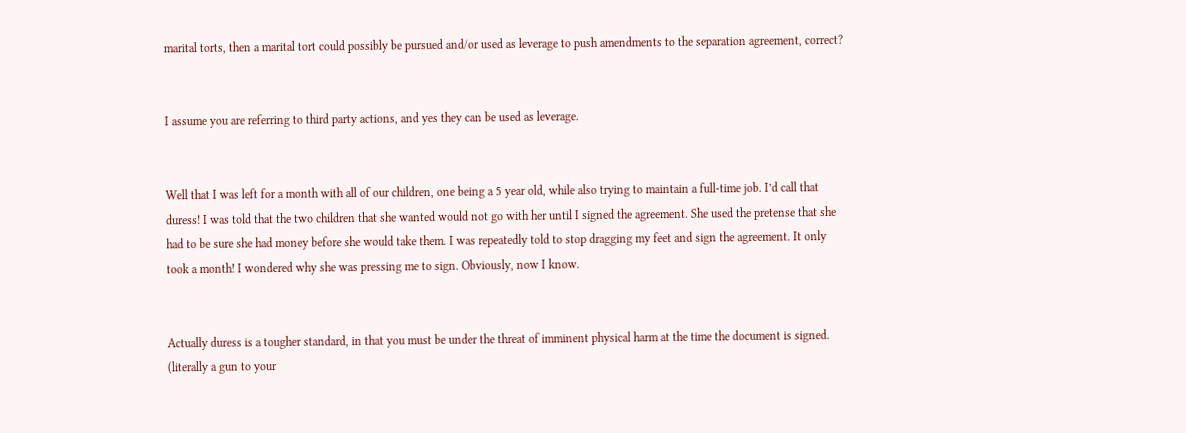marital torts, then a marital tort could possibly be pursued and/or used as leverage to push amendments to the separation agreement, correct?


I assume you are referring to third party actions, and yes they can be used as leverage.


Well that I was left for a month with all of our children, one being a 5 year old, while also trying to maintain a full-time job. I’d call that duress! I was told that the two children that she wanted would not go with her until I signed the agreement. She used the pretense that she had to be sure she had money before she would take them. I was repeatedly told to stop dragging my feet and sign the agreement. It only took a month! I wondered why she was pressing me to sign. Obviously, now I know.


Actually duress is a tougher standard, in that you must be under the threat of imminent physical harm at the time the document is signed. (literally a gun to your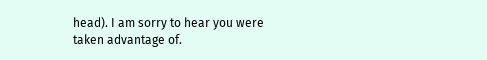head). I am sorry to hear you were taken advantage of.